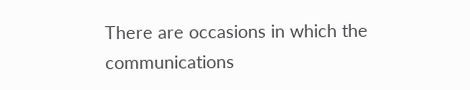There are occasions in which the communications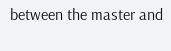between the master and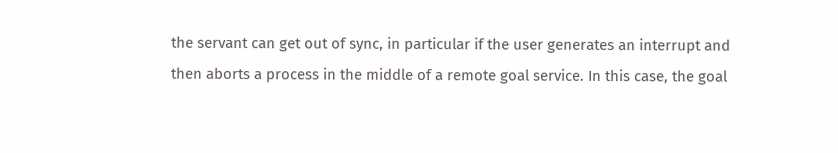the servant can get out of sync, in particular if the user generates an interrupt and then aborts a process in the middle of a remote goal service. In this case, the goal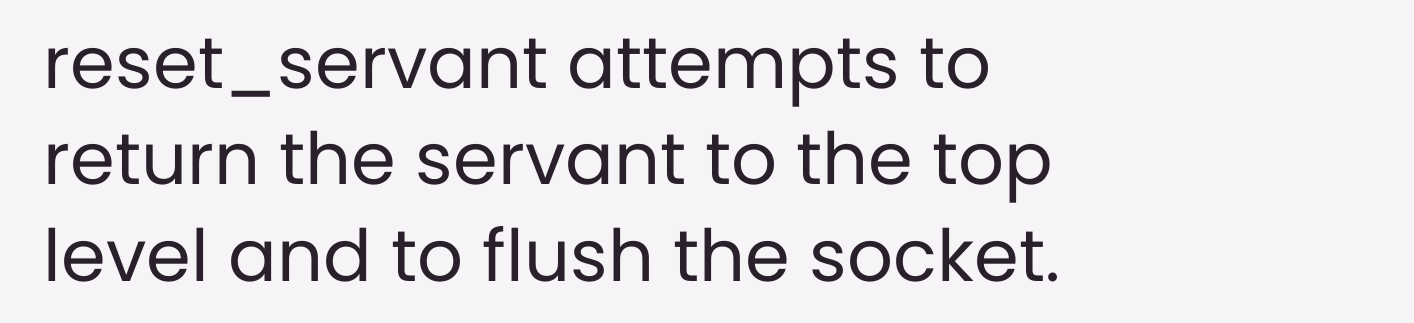reset_servant attempts to return the servant to the top level and to flush the socket.